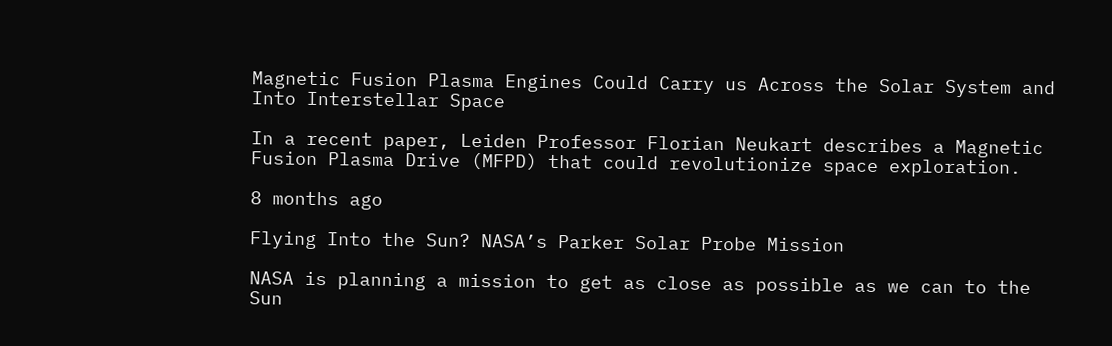Magnetic Fusion Plasma Engines Could Carry us Across the Solar System and Into Interstellar Space

In a recent paper, Leiden Professor Florian Neukart describes a Magnetic Fusion Plasma Drive (MFPD) that could revolutionize space exploration.

8 months ago

Flying Into the Sun? NASA’s Parker Solar Probe Mission

NASA is planning a mission to get as close as possible as we can to the Sun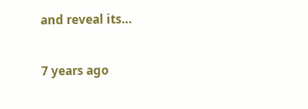and reveal its…

7 years ago